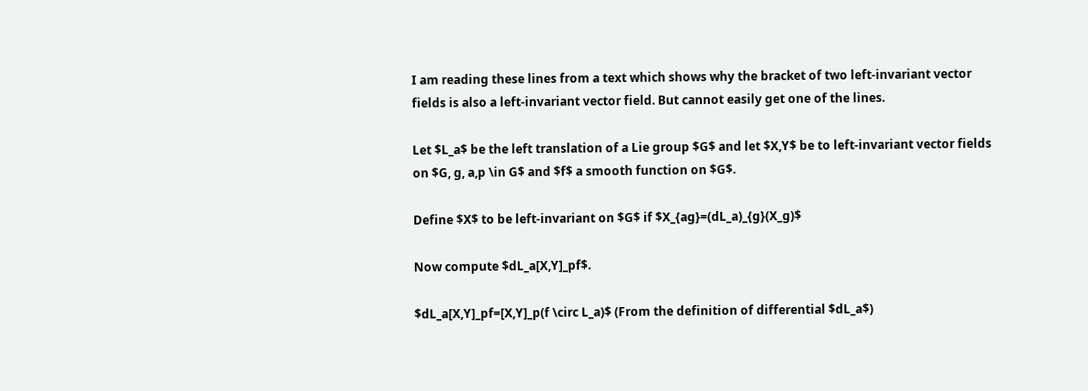I am reading these lines from a text which shows why the bracket of two left-invariant vector fields is also a left-invariant vector field. But cannot easily get one of the lines.

Let $L_a$ be the left translation of a Lie group $G$ and let $X,Y$ be to left-invariant vector fields on $G, g, a,p \in G$ and $f$ a smooth function on $G$.

Define $X$ to be left-invariant on $G$ if $X_{ag}=(dL_a)_{g}(X_g)$

Now compute $dL_a[X,Y]_pf$.

$dL_a[X,Y]_pf=[X,Y]_p(f \circ L_a)$ (From the definition of differential $dL_a$)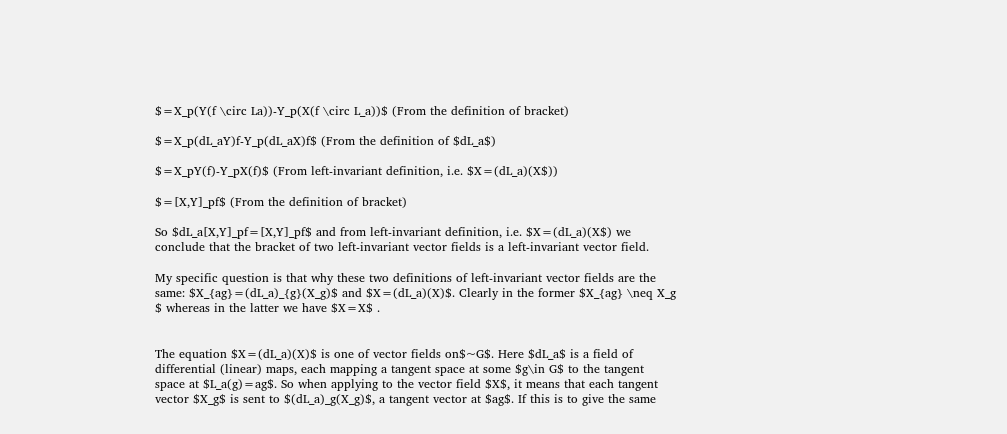$=X_p(Y(f \circ La))-Y_p(X(f \circ L_a))$ (From the definition of bracket)

$=X_p(dL_aY)f-Y_p(dL_aX)f$ (From the definition of $dL_a$)

$=X_pY(f)-Y_pX(f)$ (From left-invariant definition, i.e. $X=(dL_a)(X$))

$=[X,Y]_pf$ (From the definition of bracket)

So $dL_a[X,Y]_pf=[X,Y]_pf$ and from left-invariant definition, i.e. $X=(dL_a)(X$) we conclude that the bracket of two left-invariant vector fields is a left-invariant vector field.

My specific question is that why these two definitions of left-invariant vector fields are the same: $X_{ag}=(dL_a)_{g}(X_g)$ and $X=(dL_a)(X)$. Clearly in the former $X_{ag} \neq X_g $ whereas in the latter we have $X=X$ .


The equation $X=(dL_a)(X)$ is one of vector fields on$~G$. Here $dL_a$ is a field of differential (linear) maps, each mapping a tangent space at some $g\in G$ to the tangent space at $L_a(g)=ag$. So when applying to the vector field $X$, it means that each tangent vector $X_g$ is sent to $(dL_a)_g(X_g)$, a tangent vector at $ag$. If this is to give the same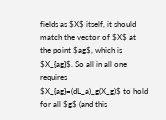fields as $X$ itself, it should match the vector of $X$ at the point $ag$, which is $X_{ag}$. So all in all one requires $X_{ag}=(dL_a)_g(X_g)$ to hold for all $g$ (and this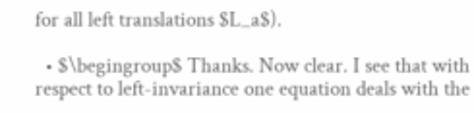for all left translations $L_a$).

  • $\begingroup$ Thanks. Now clear. I see that with respect to left-invariance one equation deals with the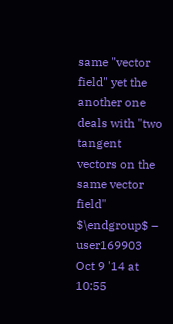same "vector field" yet the another one deals with "two tangent vectors on the same vector field" $\endgroup$ – user169903 Oct 9 '14 at 10:55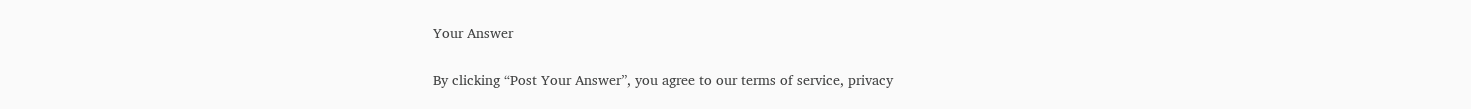Your Answer

By clicking “Post Your Answer”, you agree to our terms of service, privacy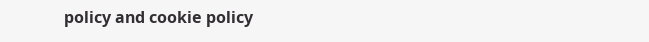policy and cookie policy